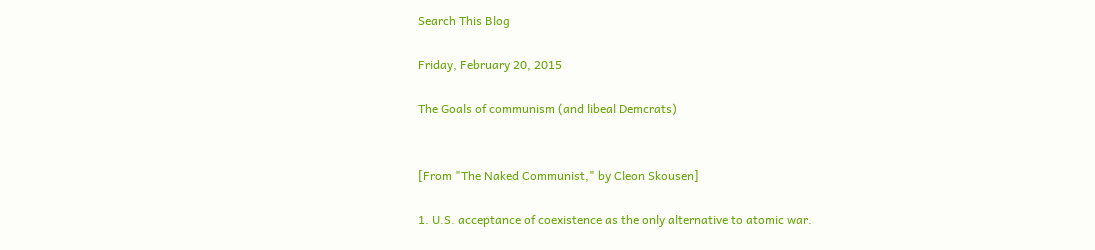Search This Blog

Friday, February 20, 2015

The Goals of communism (and libeal Demcrats)


[From "The Naked Communist," by Cleon Skousen]

1. U.S. acceptance of coexistence as the only alternative to atomic war.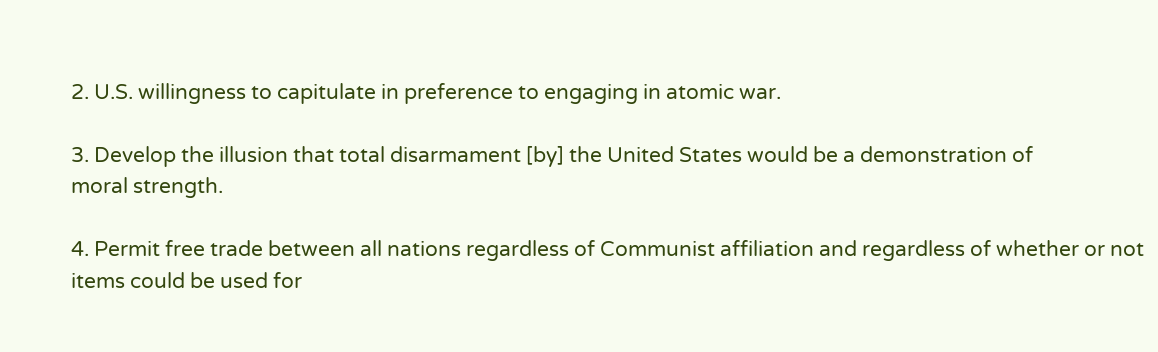2. U.S. willingness to capitulate in preference to engaging in atomic war.

3. Develop the illusion that total disarmament [by] the United States would be a demonstration of
moral strength.

4. Permit free trade between all nations regardless of Communist affiliation and regardless of whether or not items could be used for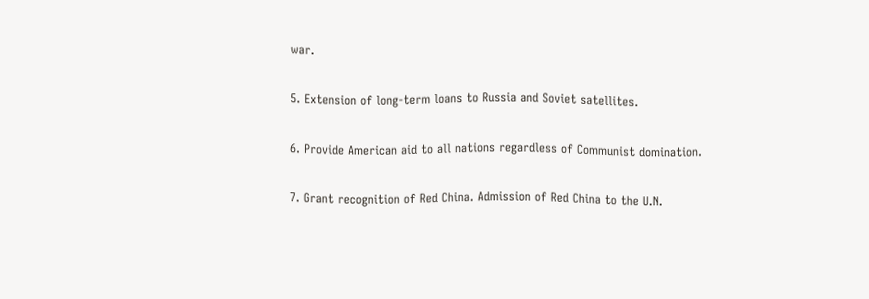war.

5. Extension of long-term loans to Russia and Soviet satellites.

6. Provide American aid to all nations regardless of Communist domination.

7. Grant recognition of Red China. Admission of Red China to the U.N.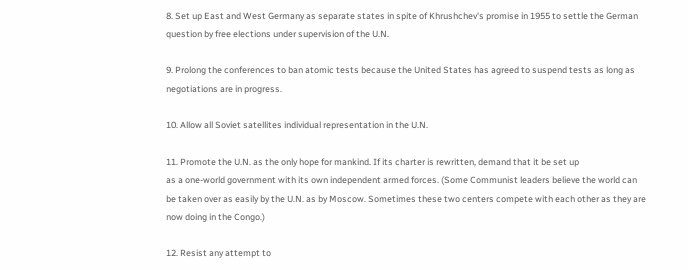8. Set up East and West Germany as separate states in spite of Khrushchev's promise in 1955 to settle the German question by free elections under supervision of the U.N.

9. Prolong the conferences to ban atomic tests because the United States has agreed to suspend tests as long as negotiations are in progress.

10. Allow all Soviet satellites individual representation in the U.N.

11. Promote the U.N. as the only hope for mankind. If its charter is rewritten, demand that it be set up
as a one-world government with its own independent armed forces. (Some Communist leaders believe the world can be taken over as easily by the U.N. as by Moscow. Sometimes these two centers compete with each other as they are now doing in the Congo.)

12. Resist any attempt to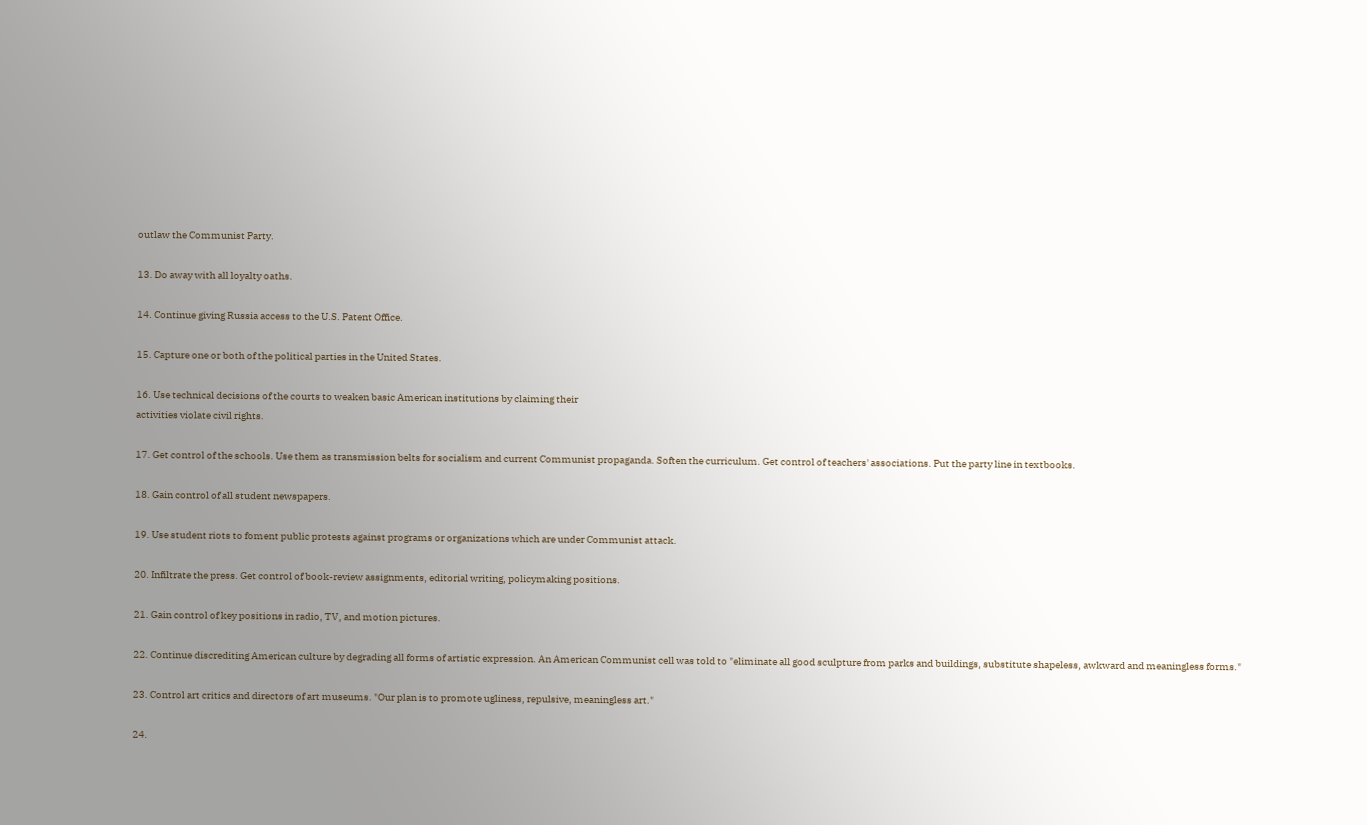outlaw the Communist Party.

13. Do away with all loyalty oaths.

14. Continue giving Russia access to the U.S. Patent Office.

15. Capture one or both of the political parties in the United States.

16. Use technical decisions of the courts to weaken basic American institutions by claiming their
activities violate civil rights.

17. Get control of the schools. Use them as transmission belts for socialism and current Communist propaganda. Soften the curriculum. Get control of teachers' associations. Put the party line in textbooks.

18. Gain control of all student newspapers.

19. Use student riots to foment public protests against programs or organizations which are under Communist attack.

20. Infiltrate the press. Get control of book-review assignments, editorial writing, policymaking positions.

21. Gain control of key positions in radio, TV, and motion pictures.

22. Continue discrediting American culture by degrading all forms of artistic expression. An American Communist cell was told to "eliminate all good sculpture from parks and buildings, substitute shapeless, awkward and meaningless forms."

23. Control art critics and directors of art museums. "Our plan is to promote ugliness, repulsive, meaningless art."

24.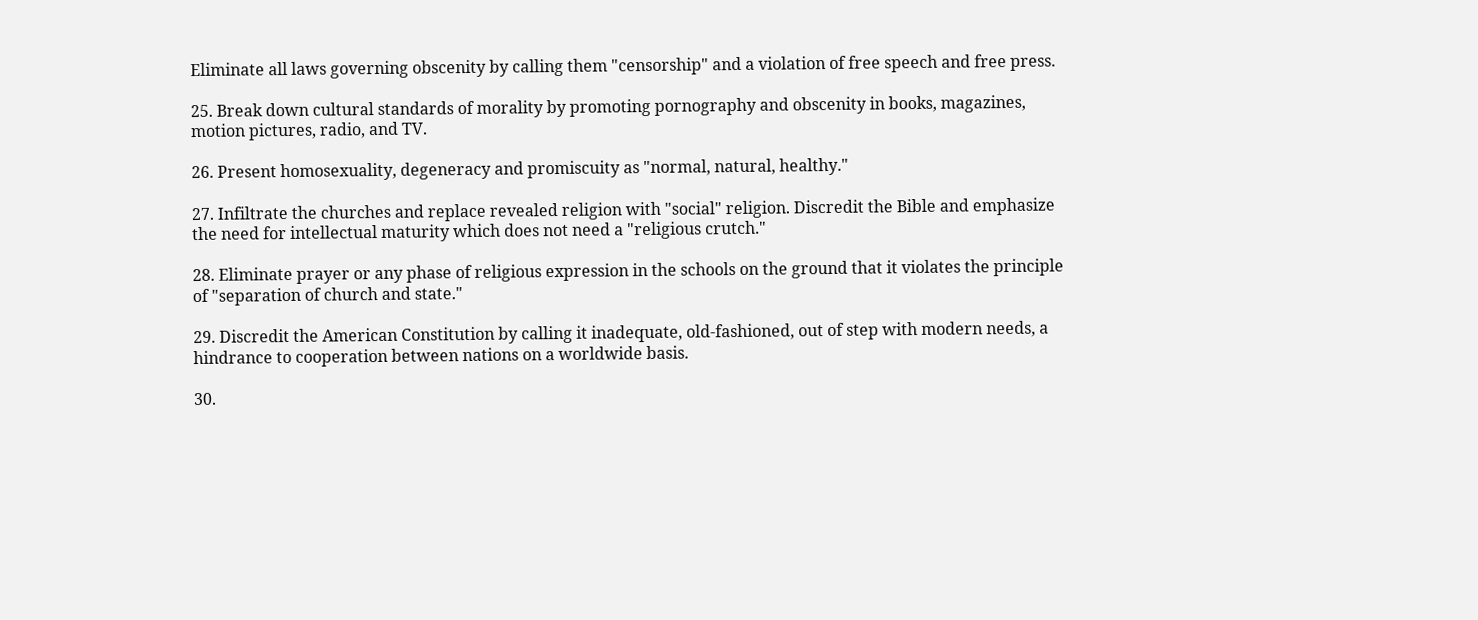Eliminate all laws governing obscenity by calling them "censorship" and a violation of free speech and free press.

25. Break down cultural standards of morality by promoting pornography and obscenity in books, magazines, motion pictures, radio, and TV.

26. Present homosexuality, degeneracy and promiscuity as "normal, natural, healthy."

27. Infiltrate the churches and replace revealed religion with "social" religion. Discredit the Bible and emphasize the need for intellectual maturity which does not need a "religious crutch."

28. Eliminate prayer or any phase of religious expression in the schools on the ground that it violates the principle of "separation of church and state."

29. Discredit the American Constitution by calling it inadequate, old-fashioned, out of step with modern needs, a hindrance to cooperation between nations on a worldwide basis.

30.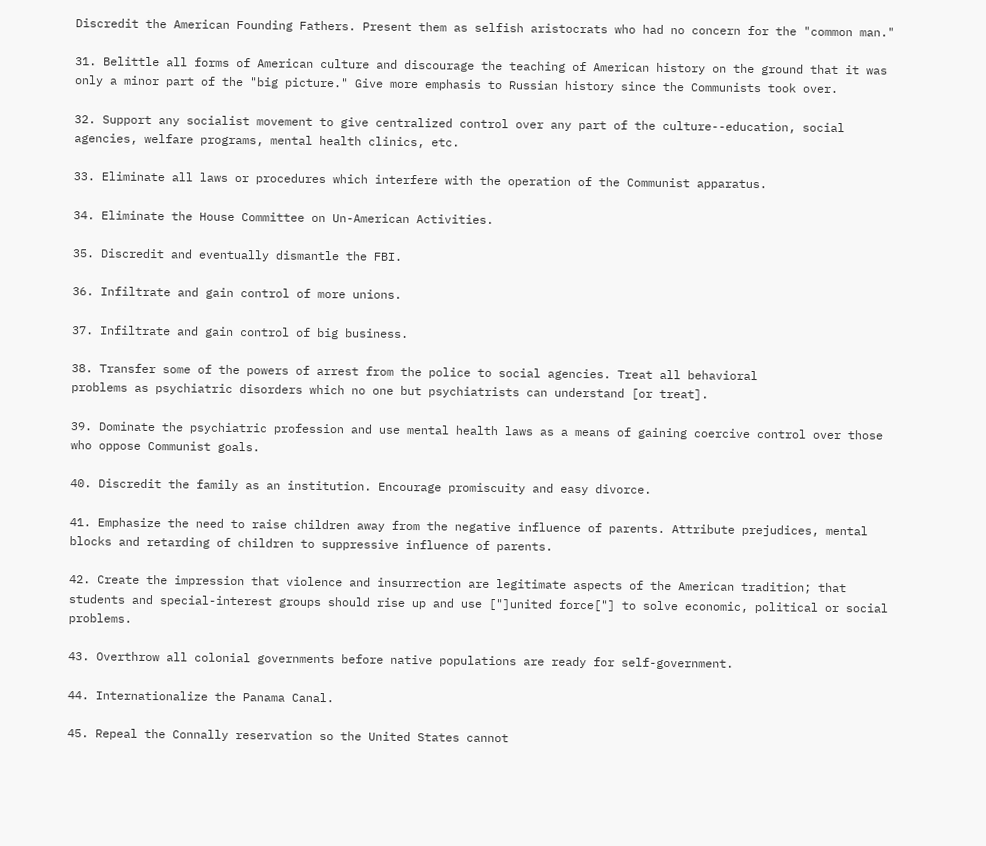Discredit the American Founding Fathers. Present them as selfish aristocrats who had no concern for the "common man."

31. Belittle all forms of American culture and discourage the teaching of American history on the ground that it was only a minor part of the "big picture." Give more emphasis to Russian history since the Communists took over.

32. Support any socialist movement to give centralized control over any part of the culture--education, social agencies, welfare programs, mental health clinics, etc.

33. Eliminate all laws or procedures which interfere with the operation of the Communist apparatus.

34. Eliminate the House Committee on Un-American Activities.

35. Discredit and eventually dismantle the FBI.

36. Infiltrate and gain control of more unions.

37. Infiltrate and gain control of big business.

38. Transfer some of the powers of arrest from the police to social agencies. Treat all behavioral
problems as psychiatric disorders which no one but psychiatrists can understand [or treat].

39. Dominate the psychiatric profession and use mental health laws as a means of gaining coercive control over those who oppose Communist goals.

40. Discredit the family as an institution. Encourage promiscuity and easy divorce.

41. Emphasize the need to raise children away from the negative influence of parents. Attribute prejudices, mental blocks and retarding of children to suppressive influence of parents.

42. Create the impression that violence and insurrection are legitimate aspects of the American tradition; that students and special-interest groups should rise up and use ["]united force["] to solve economic, political or social problems.

43. Overthrow all colonial governments before native populations are ready for self-government.

44. Internationalize the Panama Canal.

45. Repeal the Connally reservation so the United States cannot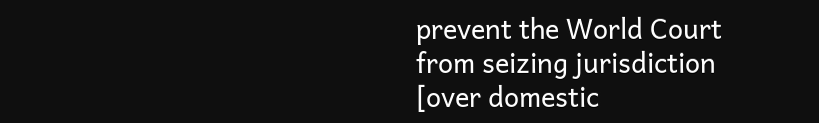prevent the World Court from seizing jurisdiction [over domestic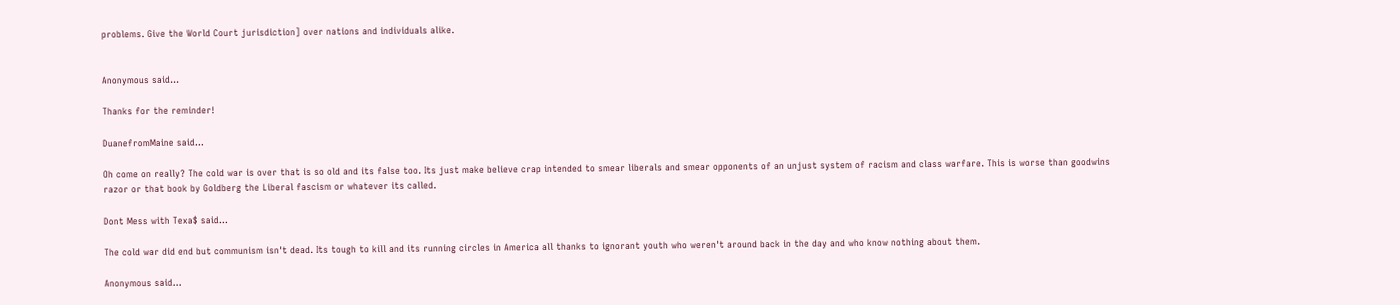problems. Give the World Court jurisdiction] over nations and individuals alike.


Anonymous said...

Thanks for the reminder!

DuanefromMaine said...

Oh come on really? The cold war is over that is so old and its false too. Its just make believe crap intended to smear liberals and smear opponents of an unjust system of racism and class warfare. This is worse than goodwins razor or that book by Goldberg the Liberal fascism or whatever its called.

Dont Mess with Texa$ said...

The cold war did end but communism isn't dead. Its tough to kill and its running circles in America all thanks to ignorant youth who weren't around back in the day and who know nothing about them.

Anonymous said...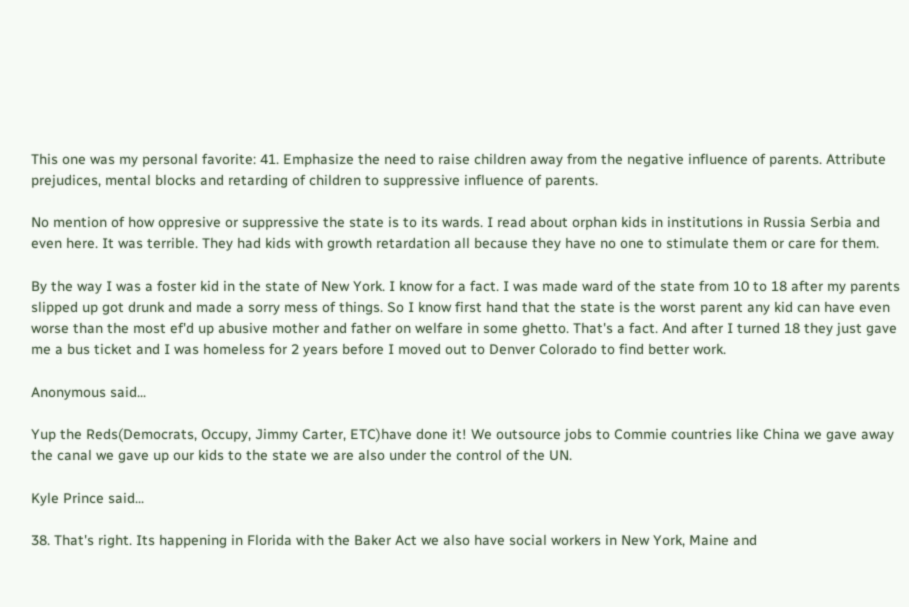This one was my personal favorite: 41. Emphasize the need to raise children away from the negative influence of parents. Attribute prejudices, mental blocks and retarding of children to suppressive influence of parents.

No mention of how oppresive or suppressive the state is to its wards. I read about orphan kids in institutions in Russia Serbia and even here. It was terrible. They had kids with growth retardation all because they have no one to stimulate them or care for them.

By the way I was a foster kid in the state of New York. I know for a fact. I was made ward of the state from 10 to 18 after my parents slipped up got drunk and made a sorry mess of things. So I know first hand that the state is the worst parent any kid can have even worse than the most ef'd up abusive mother and father on welfare in some ghetto. That's a fact. And after I turned 18 they just gave me a bus ticket and I was homeless for 2 years before I moved out to Denver Colorado to find better work.

Anonymous said...

Yup the Reds(Democrats, Occupy, Jimmy Carter, ETC)have done it! We outsource jobs to Commie countries like China we gave away the canal we gave up our kids to the state we are also under the control of the UN.

Kyle Prince said...

38. That's right. Its happening in Florida with the Baker Act we also have social workers in New York, Maine and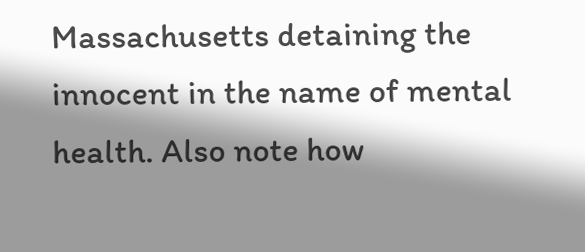Massachusetts detaining the innocent in the name of mental health. Also note how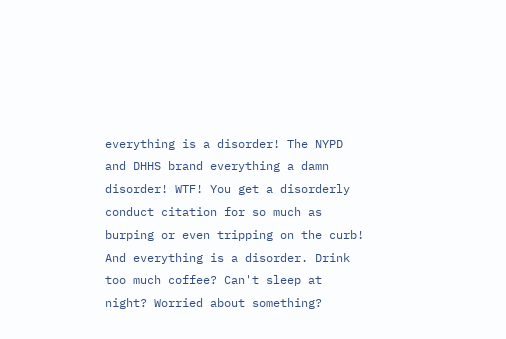everything is a disorder! The NYPD and DHHS brand everything a damn disorder! WTF! You get a disorderly conduct citation for so much as burping or even tripping on the curb! And everything is a disorder. Drink too much coffee? Can't sleep at night? Worried about something?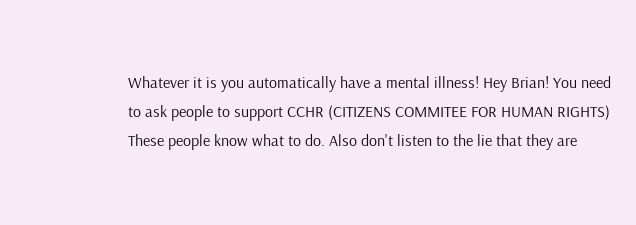Whatever it is you automatically have a mental illness! Hey Brian! You need to ask people to support CCHR (CITIZENS COMMITEE FOR HUMAN RIGHTS) These people know what to do. Also don't listen to the lie that they are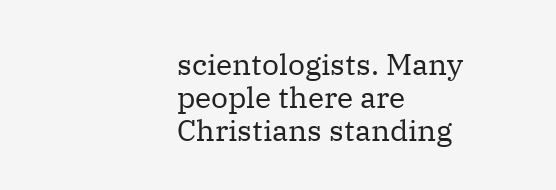scientologists. Many people there are Christians standing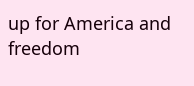up for America and freedom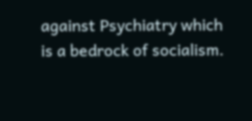against Psychiatry which is a bedrock of socialism.